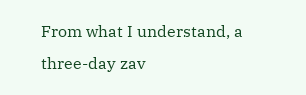From what I understand, a three-day zav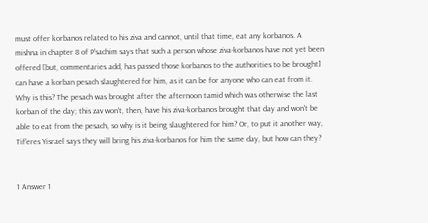must offer korbanos related to his ziva and cannot, until that time, eat any korbanos. A mishna in chapter 8 of P'sachim says that such a person whose ziva-korbanos have not yet been offered [but, commentaries add, has passed those korbanos to the authorities to be brought] can have a korban pesach slaughtered for him, as it can be for anyone who can eat from it. Why is this? The pesach was brought after the afternoon tamid which was otherwise the last korban of the day; this zav won't, then, have his ziva-korbanos brought that day and won't be able to eat from the pesach, so why is it being slaughtered for him? Or, to put it another way, Tif'eres Yisrael says they will bring his ziva-korbanos for him the same day, but how can they?


1 Answer 1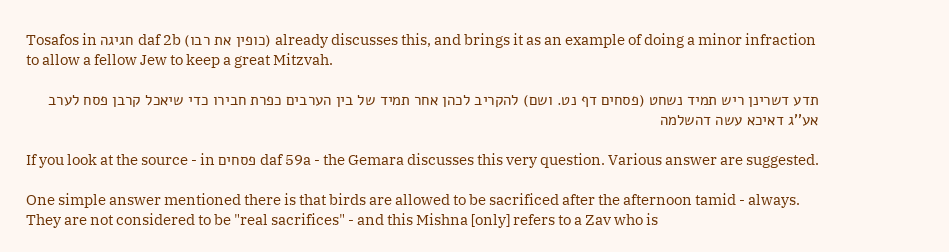Tosafos in חגיגה daf 2b (כופין את רבו) already discusses this, and brings it as an example of doing a minor infraction to allow a fellow Jew to keep a great Mitzvah.

תדע דשרינן ריש תמיד נשחט (פסחים דף נט. ושם) להקריב לכהן אחר תמיד של בין הערבים כפרת חבירו כדי שיאכל קרבן פסח לערב אע''ג דאיכא עשה דהשלמה

If you look at the source - in פסחים daf 59a - the Gemara discusses this very question. Various answer are suggested.

One simple answer mentioned there is that birds are allowed to be sacrificed after the afternoon tamid - always. They are not considered to be "real sacrifices" - and this Mishna [only] refers to a Zav who is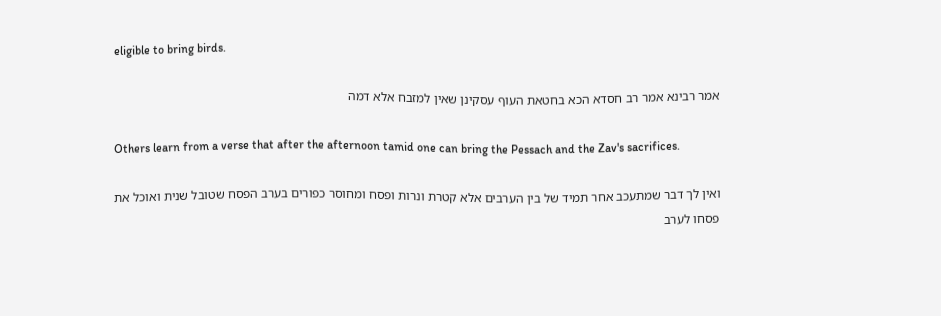eligible to bring birds.

אמר רבינא אמר רב חסדא הכא בחטאת העוף עסקינן שאין למזבח אלא דמה

Others learn from a verse that after the afternoon tamid one can bring the Pessach and the Zav's sacrifices.

ואין לך דבר שמתעכב אחר תמיד של בין הערבים אלא קטרת ונרות ופסח ומחוסר כפורים בערב הפסח שטובל שנית ואוכל את פסחו לערב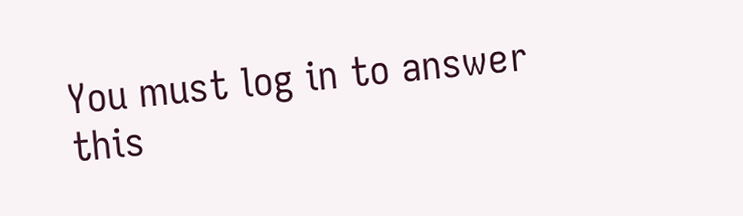You must log in to answer this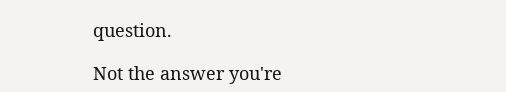question.

Not the answer you're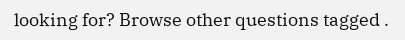looking for? Browse other questions tagged .